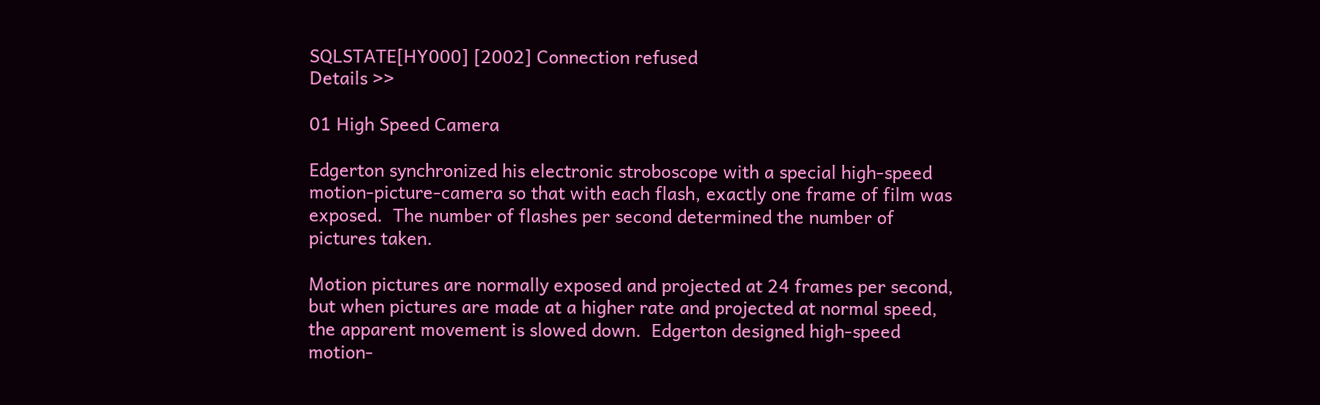SQLSTATE[HY000] [2002] Connection refused
Details >>

01 High Speed Camera

Edgerton synchronized his electronic stroboscope with a special high-speed motion-picture-camera so that with each flash, exactly one frame of film was exposed.  The number of flashes per second determined the number of pictures taken.

Motion pictures are normally exposed and projected at 24 frames per second, but when pictures are made at a higher rate and projected at normal speed, the apparent movement is slowed down.  Edgerton designed high-speed motion-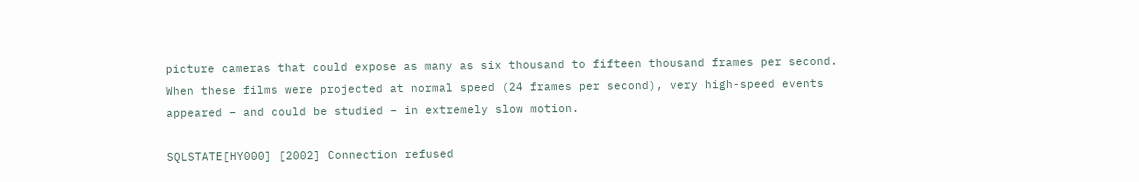picture cameras that could expose as many as six thousand to fifteen thousand frames per second.  When these films were projected at normal speed (24 frames per second), very high-speed events appeared – and could be studied – in extremely slow motion.

SQLSTATE[HY000] [2002] Connection refused